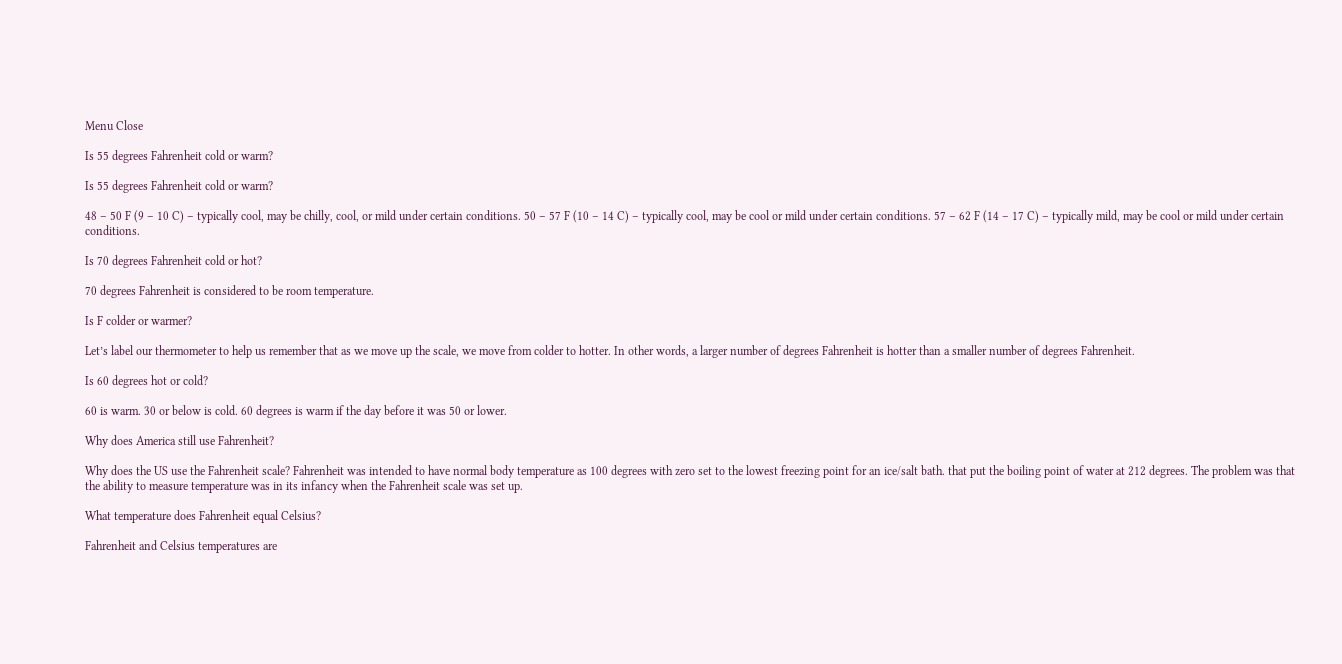Menu Close

Is 55 degrees Fahrenheit cold or warm?

Is 55 degrees Fahrenheit cold or warm?

48 – 50 F (9 – 10 C) – typically cool, may be chilly, cool, or mild under certain conditions. 50 – 57 F (10 – 14 C) – typically cool, may be cool or mild under certain conditions. 57 – 62 F (14 – 17 C) – typically mild, may be cool or mild under certain conditions.

Is 70 degrees Fahrenheit cold or hot?

70 degrees Fahrenheit is considered to be room temperature.

Is F colder or warmer?

Let’s label our thermometer to help us remember that as we move up the scale, we move from colder to hotter. In other words, a larger number of degrees Fahrenheit is hotter than a smaller number of degrees Fahrenheit.

Is 60 degrees hot or cold?

60 is warm. 30 or below is cold. 60 degrees is warm if the day before it was 50 or lower.

Why does America still use Fahrenheit?

Why does the US use the Fahrenheit scale? Fahrenheit was intended to have normal body temperature as 100 degrees with zero set to the lowest freezing point for an ice/salt bath. that put the boiling point of water at 212 degrees. The problem was that the ability to measure temperature was in its infancy when the Fahrenheit scale was set up.

What temperature does Fahrenheit equal Celsius?

Fahrenheit and Celsius temperatures are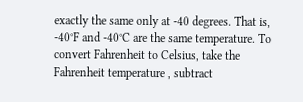exactly the same only at -40 degrees. That is, -40°F and -40°C are the same temperature. To convert Fahrenheit to Celsius, take the Fahrenheit temperature , subtract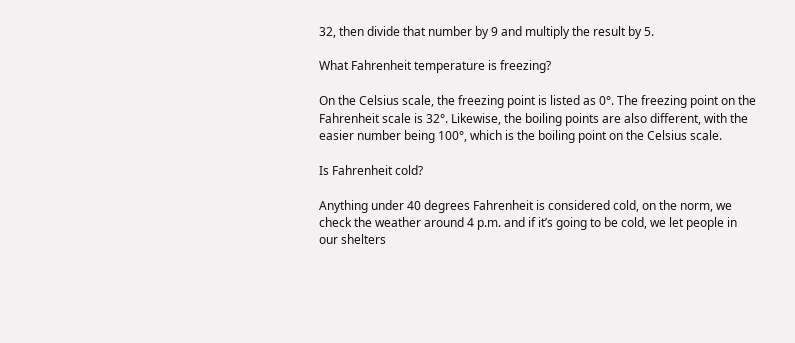32, then divide that number by 9 and multiply the result by 5.

What Fahrenheit temperature is freezing?

On the Celsius scale, the freezing point is listed as 0°. The freezing point on the Fahrenheit scale is 32°. Likewise, the boiling points are also different, with the easier number being 100°, which is the boiling point on the Celsius scale.

Is Fahrenheit cold?

Anything under 40 degrees Fahrenheit is considered cold, on the norm, we check the weather around 4 p.m. and if it’s going to be cold, we let people in our shelters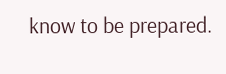know to be prepared.